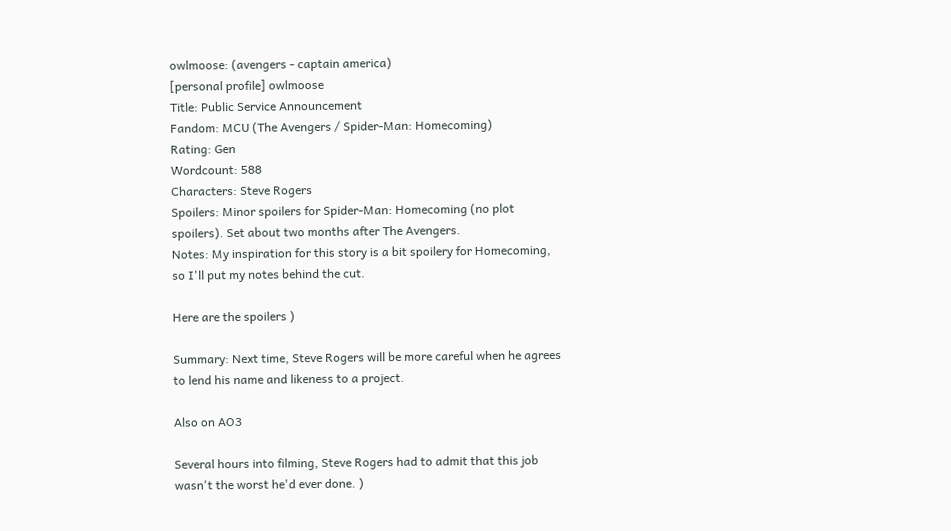owlmoose: (avengers - captain america)
[personal profile] owlmoose
Title: Public Service Announcement
Fandom: MCU (The Avengers / Spider-Man: Homecoming)
Rating: Gen
Wordcount: 588
Characters: Steve Rogers
Spoilers: Minor spoilers for Spider-Man: Homecoming (no plot spoilers). Set about two months after The Avengers.
Notes: My inspiration for this story is a bit spoilery for Homecoming, so I'll put my notes behind the cut.

Here are the spoilers )

Summary: Next time, Steve Rogers will be more careful when he agrees to lend his name and likeness to a project.

Also on AO3

Several hours into filming, Steve Rogers had to admit that this job wasn't the worst he'd ever done. )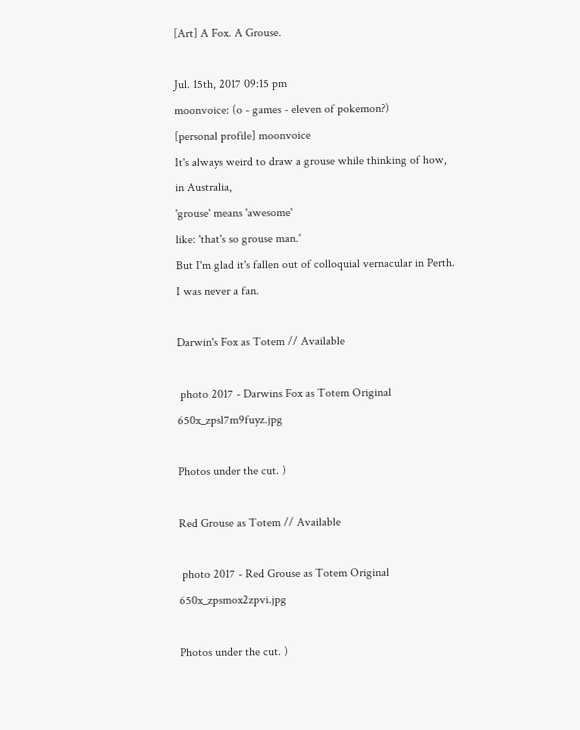[Art] A Fox. A Grouse.

Jul. 15th, 2017 09:15 pm
moonvoice: (o - games - eleven of pokemon?)
[personal profile] moonvoice
It's always weird to draw a grouse while thinking of how,
in Australia,
'grouse' means 'awesome'
like: 'that's so grouse man.'
But I'm glad it's fallen out of colloquial vernacular in Perth.
I was never a fan.

Darwin's Fox as Totem // Available

 photo 2017 - Darwins Fox as Totem Original 650x_zpsl7m9fuyz.jpg

Photos under the cut. )

Red Grouse as Totem // Available

 photo 2017 - Red Grouse as Totem Original 650x_zpsmox2zpvi.jpg

Photos under the cut. )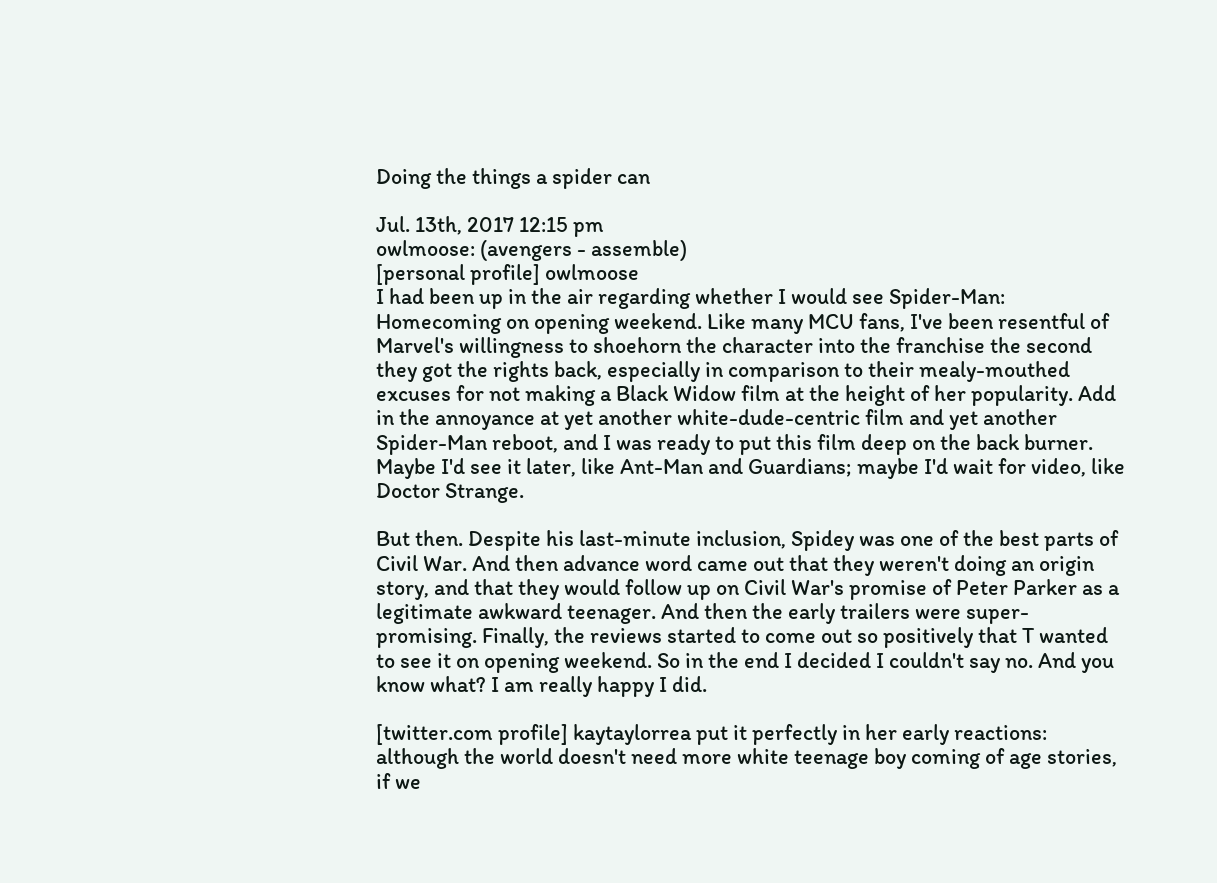Doing the things a spider can

Jul. 13th, 2017 12:15 pm
owlmoose: (avengers - assemble)
[personal profile] owlmoose
I had been up in the air regarding whether I would see Spider-Man: Homecoming on opening weekend. Like many MCU fans, I've been resentful of Marvel's willingness to shoehorn the character into the franchise the second they got the rights back, especially in comparison to their mealy-mouthed excuses for not making a Black Widow film at the height of her popularity. Add in the annoyance at yet another white-dude-centric film and yet another Spider-Man reboot, and I was ready to put this film deep on the back burner. Maybe I'd see it later, like Ant-Man and Guardians; maybe I'd wait for video, like Doctor Strange.

But then. Despite his last-minute inclusion, Spidey was one of the best parts of Civil War. And then advance word came out that they weren't doing an origin story, and that they would follow up on Civil War's promise of Peter Parker as a legitimate awkward teenager. And then the early trailers were super-promising. Finally, the reviews started to come out so positively that T wanted to see it on opening weekend. So in the end I decided I couldn't say no. And you know what? I am really happy I did.

[twitter.com profile] kaytaylorrea put it perfectly in her early reactions: although the world doesn't need more white teenage boy coming of age stories, if we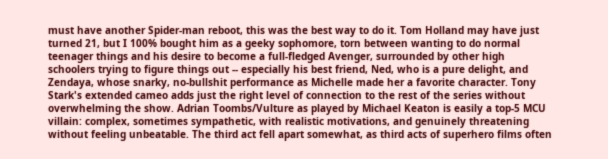must have another Spider-man reboot, this was the best way to do it. Tom Holland may have just turned 21, but I 100% bought him as a geeky sophomore, torn between wanting to do normal teenager things and his desire to become a full-fledged Avenger, surrounded by other high schoolers trying to figure things out -- especially his best friend, Ned, who is a pure delight, and Zendaya, whose snarky, no-bullshit performance as Michelle made her a favorite character. Tony Stark's extended cameo adds just the right level of connection to the rest of the series without overwhelming the show. Adrian Toombs/Vulture as played by Michael Keaton is easily a top-5 MCU villain: complex, sometimes sympathetic, with realistic motivations, and genuinely threatening without feeling unbeatable. The third act fell apart somewhat, as third acts of superhero films often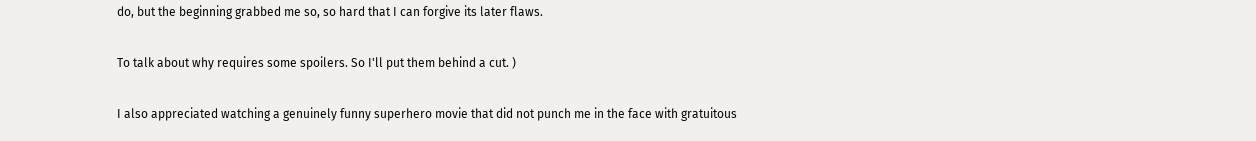do, but the beginning grabbed me so, so hard that I can forgive its later flaws.

To talk about why requires some spoilers. So I'll put them behind a cut. )

I also appreciated watching a genuinely funny superhero movie that did not punch me in the face with gratuitous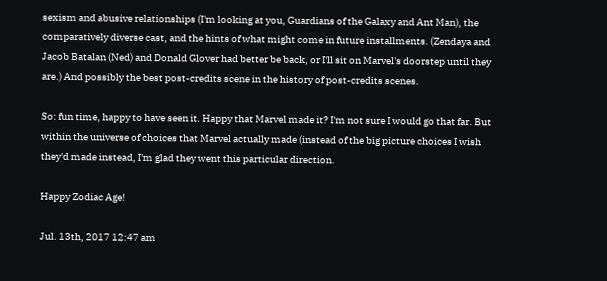sexism and abusive relationships (I'm looking at you, Guardians of the Galaxy and Ant Man), the comparatively diverse cast, and the hints of what might come in future installments. (Zendaya and Jacob Batalan (Ned) and Donald Glover had better be back, or I'll sit on Marvel's doorstep until they are.) And possibly the best post-credits scene in the history of post-credits scenes.

So: fun time, happy to have seen it. Happy that Marvel made it? I'm not sure I would go that far. But within the universe of choices that Marvel actually made (instead of the big picture choices I wish they'd made instead, I'm glad they went this particular direction.

Happy Zodiac Age!

Jul. 13th, 2017 12:47 am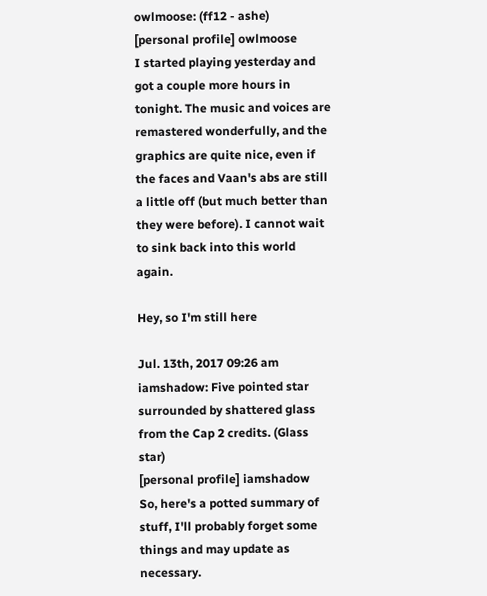owlmoose: (ff12 - ashe)
[personal profile] owlmoose
I started playing yesterday and got a couple more hours in tonight. The music and voices are remastered wonderfully, and the graphics are quite nice, even if the faces and Vaan's abs are still a little off (but much better than they were before). I cannot wait to sink back into this world again.

Hey, so I'm still here

Jul. 13th, 2017 09:26 am
iamshadow: Five pointed star surrounded by shattered glass from the Cap 2 credits. (Glass star)
[personal profile] iamshadow
So, here's a potted summary of stuff, I'll probably forget some things and may update as necessary.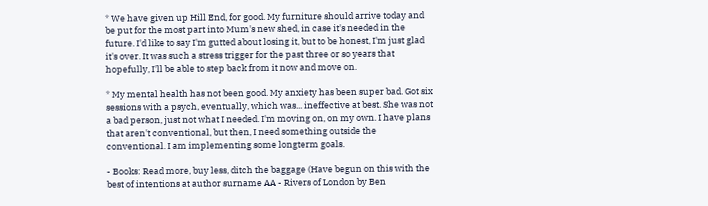* We have given up Hill End, for good. My furniture should arrive today and be put for the most part into Mum's new shed, in case it's needed in the future. I'd like to say I'm gutted about losing it, but to be honest, I'm just glad it's over. It was such a stress trigger for the past three or so years that hopefully, I'll be able to step back from it now and move on.

* My mental health has not been good. My anxiety has been super bad. Got six sessions with a psych, eventually, which was... ineffective at best. She was not a bad person, just not what I needed. I'm moving on, on my own. I have plans that aren't conventional, but then, I need something outside the conventional. I am implementing some longterm goals.

- Books: Read more, buy less, ditch the baggage (Have begun on this with the best of intentions at author surname AA - Rivers of London by Ben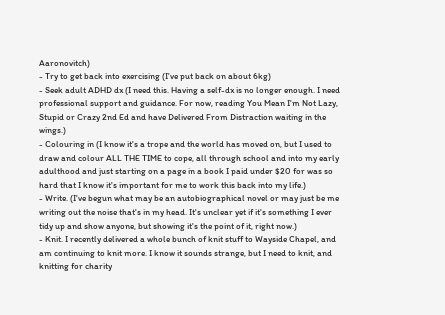Aaronovitch)
- Try to get back into exercising (I've put back on about 6kg)
- Seek adult ADHD dx (I need this. Having a self-dx is no longer enough. I need professional support and guidance. For now, reading You Mean I'm Not Lazy, Stupid or Crazy 2nd Ed and have Delivered From Distraction waiting in the wings.)
- Colouring in (I know it's a trope and the world has moved on, but I used to draw and colour ALL THE TIME to cope, all through school and into my early adulthood and just starting on a page in a book I paid under $20 for was so hard that I know it's important for me to work this back into my life.)
- Write. (I've begun what may be an autobiographical novel or may just be me writing out the noise that's in my head. It's unclear yet if it's something I ever tidy up and show anyone, but showing it's the point of it, right now.)
- Knit. I recently delivered a whole bunch of knit stuff to Wayside Chapel, and am continuing to knit more. I know it sounds strange, but I need to knit, and knitting for charity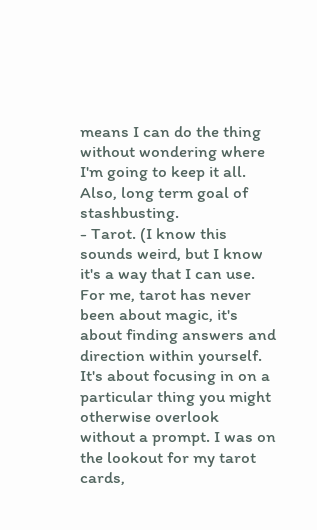means I can do the thing without wondering where I'm going to keep it all. Also, long term goal of stashbusting.
- Tarot. (I know this sounds weird, but I know it's a way that I can use. For me, tarot has never been about magic, it's about finding answers and direction within yourself. It's about focusing in on a particular thing you might otherwise overlook without a prompt. I was on the lookout for my tarot cards,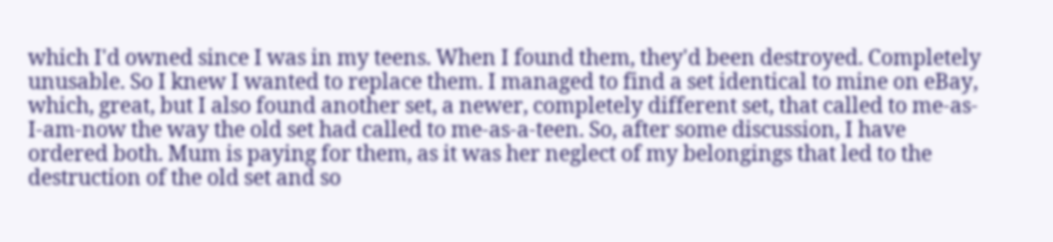which I'd owned since I was in my teens. When I found them, they'd been destroyed. Completely unusable. So I knew I wanted to replace them. I managed to find a set identical to mine on eBay, which, great, but I also found another set, a newer, completely different set, that called to me-as-I-am-now the way the old set had called to me-as-a-teen. So, after some discussion, I have ordered both. Mum is paying for them, as it was her neglect of my belongings that led to the destruction of the old set and so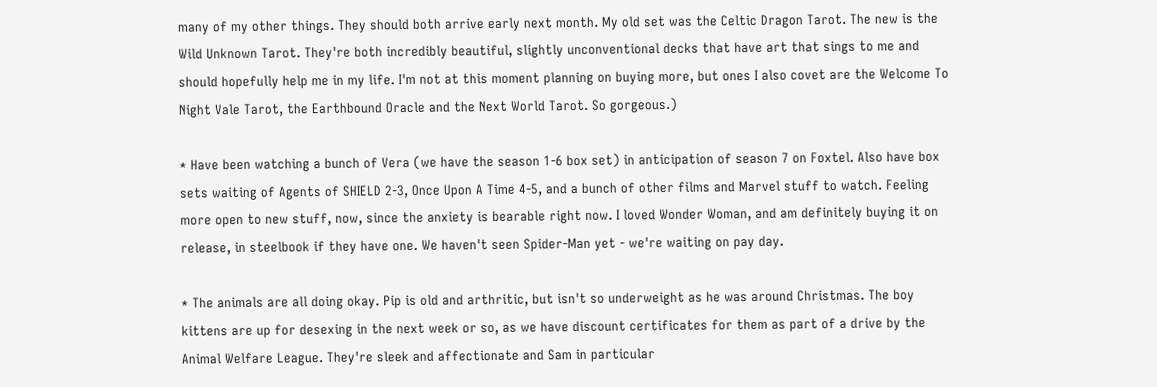many of my other things. They should both arrive early next month. My old set was the Celtic Dragon Tarot. The new is the Wild Unknown Tarot. They're both incredibly beautiful, slightly unconventional decks that have art that sings to me and should hopefully help me in my life. I'm not at this moment planning on buying more, but ones I also covet are the Welcome To Night Vale Tarot, the Earthbound Oracle and the Next World Tarot. So gorgeous.)

* Have been watching a bunch of Vera (we have the season 1-6 box set) in anticipation of season 7 on Foxtel. Also have box sets waiting of Agents of SHIELD 2-3, Once Upon A Time 4-5, and a bunch of other films and Marvel stuff to watch. Feeling more open to new stuff, now, since the anxiety is bearable right now. I loved Wonder Woman, and am definitely buying it on release, in steelbook if they have one. We haven't seen Spider-Man yet - we're waiting on pay day.

* The animals are all doing okay. Pip is old and arthritic, but isn't so underweight as he was around Christmas. The boy kittens are up for desexing in the next week or so, as we have discount certificates for them as part of a drive by the Animal Welfare League. They're sleek and affectionate and Sam in particular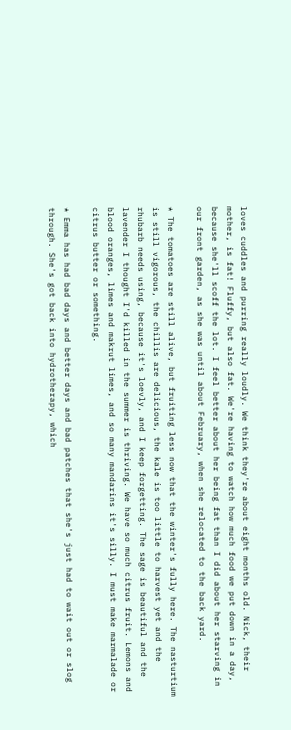loves cuddles and purring really loudly. We think they're about eight months old. Nick, their mother, is fat! Fluffy, but also fat. We're having to watch how much food we put down in a day, because she'll scoff the lot. I feel better about her being fat than I did about her starving in our front garden, as she was until about February, when she relocated to the back yard.

* The tomatoes are still alive, but fruiting less now that the winter's fully here. The nasturtium is still vigorous, the chillis are delicious, the kale is too little to harvest yet and the rhubarb needs using, because it's loevly, and I keep forgetting. The sage is beautiful and the lavender I thought I'd killed in the summer is thriving. We have so much citrus fruit. Lemons and blood oranges, limes and makrut limes, and so many mandarins it's silly. I must make marmalade or citrus butter or something.

* Emma has had bad days and better days and bad patches that she's just had to wait out or slog through. She's got back into hydrotherapy, which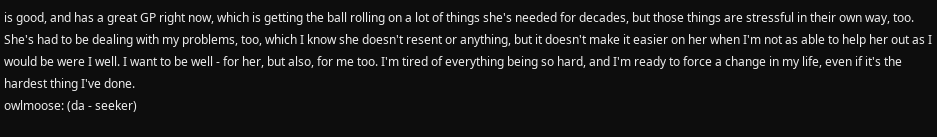is good, and has a great GP right now, which is getting the ball rolling on a lot of things she's needed for decades, but those things are stressful in their own way, too. She's had to be dealing with my problems, too, which I know she doesn't resent or anything, but it doesn't make it easier on her when I'm not as able to help her out as I would be were I well. I want to be well - for her, but also, for me too. I'm tired of everything being so hard, and I'm ready to force a change in my life, even if it's the hardest thing I've done.
owlmoose: (da - seeker)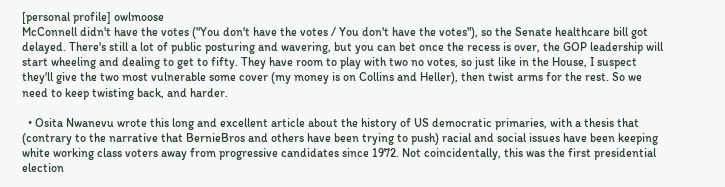[personal profile] owlmoose
McConnell didn't have the votes ("You don't have the votes / You don't have the votes"), so the Senate healthcare bill got delayed. There's still a lot of public posturing and wavering, but you can bet once the recess is over, the GOP leadership will start wheeling and dealing to get to fifty. They have room to play with two no votes, so just like in the House, I suspect they'll give the two most vulnerable some cover (my money is on Collins and Heller), then twist arms for the rest. So we need to keep twisting back, and harder.

  • Osita Nwanevu wrote this long and excellent article about the history of US democratic primaries, with a thesis that (contrary to the narrative that BernieBros and others have been trying to push) racial and social issues have been keeping white working class voters away from progressive candidates since 1972. Not coincidentally, this was the first presidential election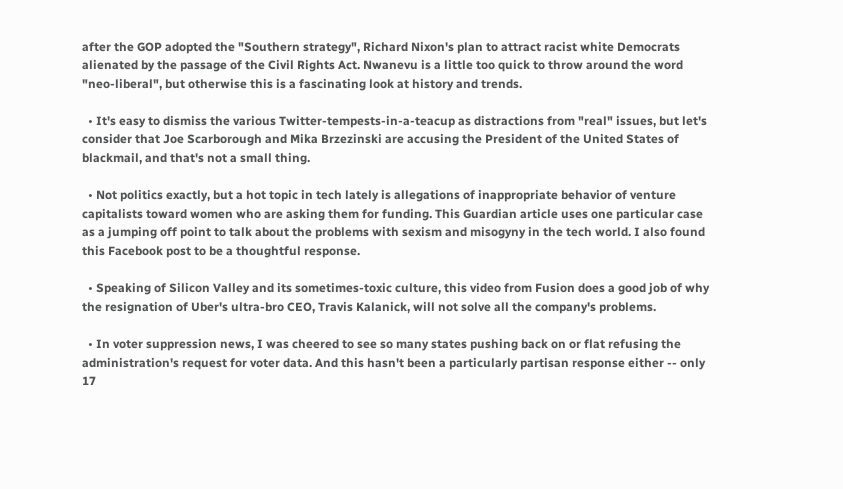after the GOP adopted the "Southern strategy", Richard Nixon's plan to attract racist white Democrats alienated by the passage of the Civil Rights Act. Nwanevu is a little too quick to throw around the word "neo-liberal", but otherwise this is a fascinating look at history and trends.

  • It's easy to dismiss the various Twitter-tempests-in-a-teacup as distractions from "real" issues, but let's consider that Joe Scarborough and Mika Brzezinski are accusing the President of the United States of blackmail, and that's not a small thing.

  • Not politics exactly, but a hot topic in tech lately is allegations of inappropriate behavior of venture capitalists toward women who are asking them for funding. This Guardian article uses one particular case as a jumping off point to talk about the problems with sexism and misogyny in the tech world. I also found this Facebook post to be a thoughtful response.

  • Speaking of Silicon Valley and its sometimes-toxic culture, this video from Fusion does a good job of why the resignation of Uber's ultra-bro CEO, Travis Kalanick, will not solve all the company's problems.

  • In voter suppression news, I was cheered to see so many states pushing back on or flat refusing the administration's request for voter data. And this hasn't been a particularly partisan response either -- only 17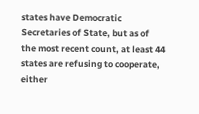states have Democratic Secretaries of State, but as of the most recent count, at least 44 states are refusing to cooperate, either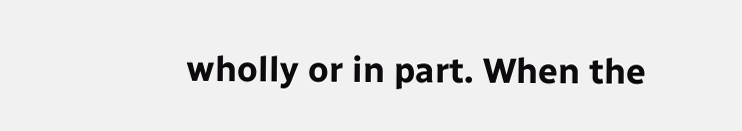wholly or in part. When the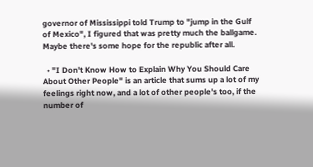governor of Mississippi told Trump to "jump in the Gulf of Mexico", I figured that was pretty much the ballgame. Maybe there's some hope for the republic after all.

  • "I Don't Know How to Explain Why You Should Care About Other People" is an article that sums up a lot of my feelings right now, and a lot of other people's too, if the number of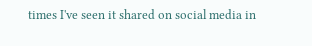times I've seen it shared on social media in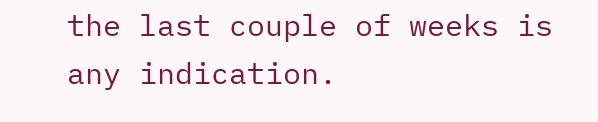the last couple of weeks is any indication.